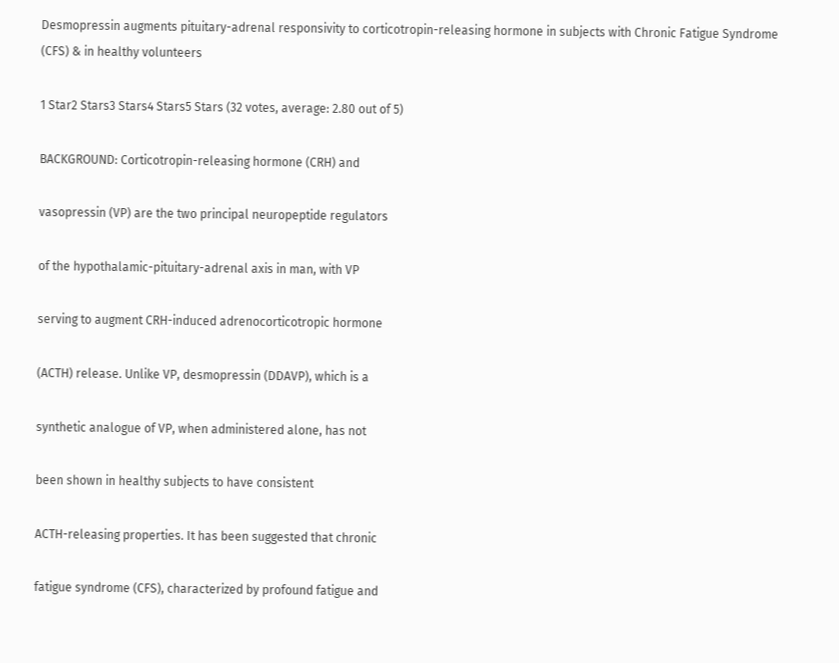Desmopressin augments pituitary-adrenal responsivity to corticotropin-releasing hormone in subjects with Chronic Fatigue Syndrome (CFS) & in healthy volunteers

1 Star2 Stars3 Stars4 Stars5 Stars (32 votes, average: 2.80 out of 5)

BACKGROUND: Corticotropin-releasing hormone (CRH) and

vasopressin (VP) are the two principal neuropeptide regulators

of the hypothalamic-pituitary-adrenal axis in man, with VP

serving to augment CRH-induced adrenocorticotropic hormone

(ACTH) release. Unlike VP, desmopressin (DDAVP), which is a

synthetic analogue of VP, when administered alone, has not

been shown in healthy subjects to have consistent

ACTH-releasing properties. It has been suggested that chronic

fatigue syndrome (CFS), characterized by profound fatigue and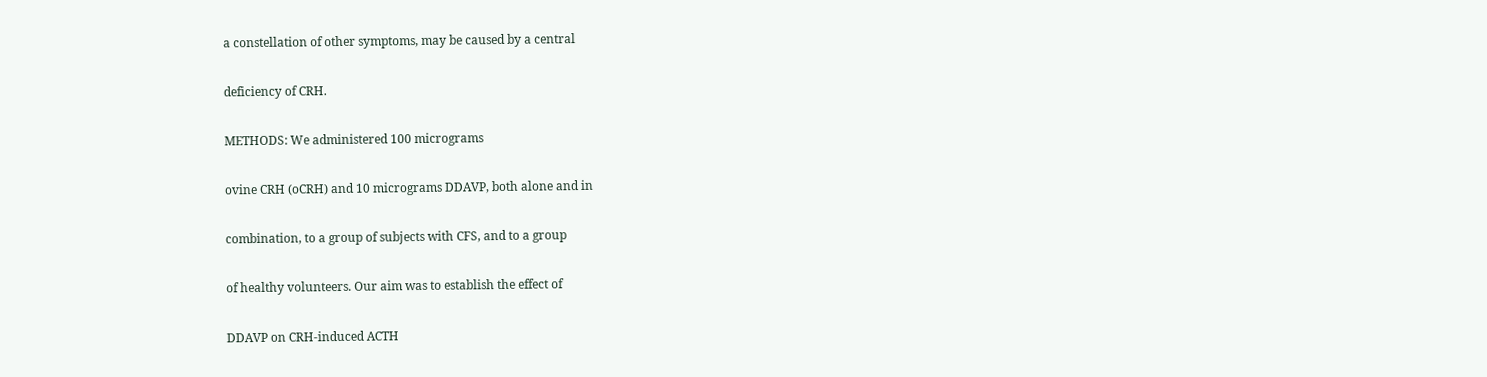a constellation of other symptoms, may be caused by a central

deficiency of CRH.

METHODS: We administered 100 micrograms

ovine CRH (oCRH) and 10 micrograms DDAVP, both alone and in

combination, to a group of subjects with CFS, and to a group

of healthy volunteers. Our aim was to establish the effect of

DDAVP on CRH-induced ACTH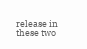release in these two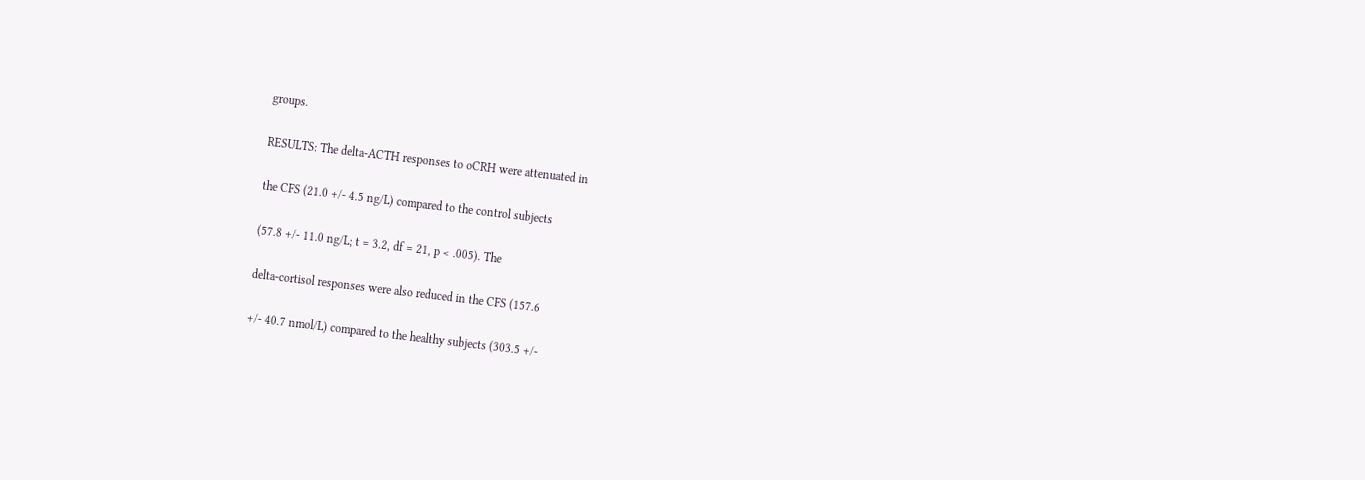groups.

RESULTS: The delta-ACTH responses to oCRH were attenuated in

the CFS (21.0 +/- 4.5 ng/L) compared to the control subjects

(57.8 +/- 11.0 ng/L; t = 3.2, df = 21, p < .005). The

delta-cortisol responses were also reduced in the CFS (157.6

+/- 40.7 nmol/L) compared to the healthy subjects (303.5 +/-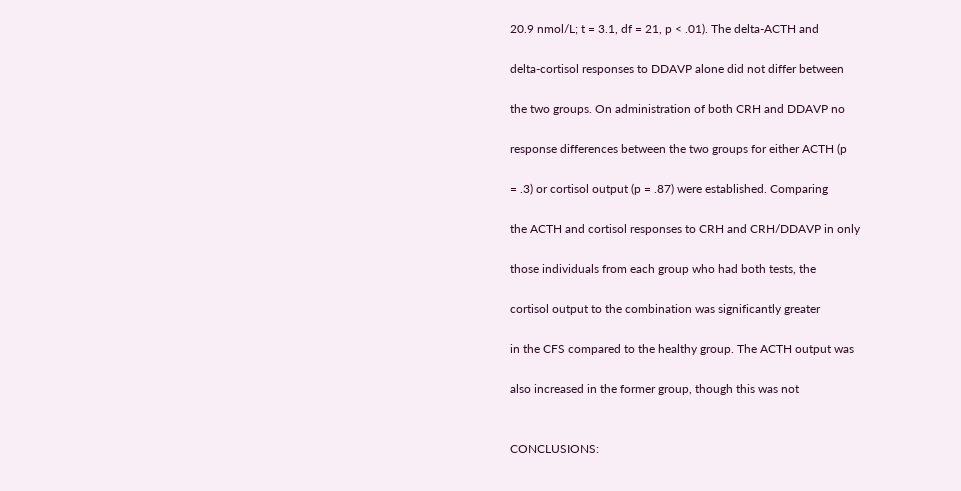20.9 nmol/L; t = 3.1, df = 21, p < .01). The delta-ACTH and

delta-cortisol responses to DDAVP alone did not differ between

the two groups. On administration of both CRH and DDAVP no

response differences between the two groups for either ACTH (p

= .3) or cortisol output (p = .87) were established. Comparing

the ACTH and cortisol responses to CRH and CRH/DDAVP in only

those individuals from each group who had both tests, the

cortisol output to the combination was significantly greater

in the CFS compared to the healthy group. The ACTH output was

also increased in the former group, though this was not


CONCLUSIONS: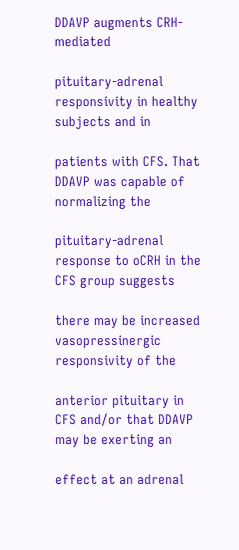DDAVP augments CRH-mediated

pituitary-adrenal responsivity in healthy subjects and in

patients with CFS. That DDAVP was capable of normalizing the

pituitary-adrenal response to oCRH in the CFS group suggests

there may be increased vasopressinergic responsivity of the

anterior pituitary in CFS and/or that DDAVP may be exerting an

effect at an adrenal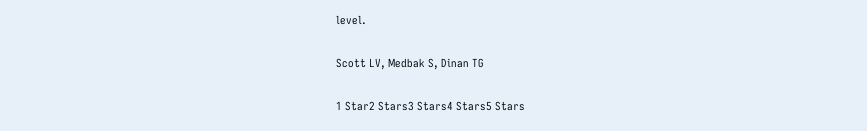level.

Scott LV, Medbak S, Dinan TG

1 Star2 Stars3 Stars4 Stars5 Stars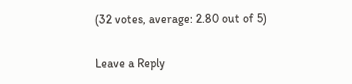(32 votes, average: 2.80 out of 5)

Leave a Reply